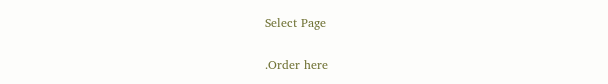Select Page

.Order here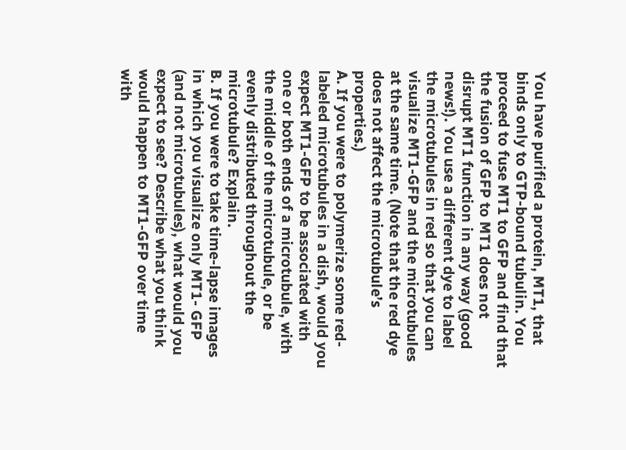You have purified a protein, MT1, that binds only to GTP-bound tubulin. You proceed to fuse MT1 to GFP and find that the fusion of GFP to MT1 does not disrupt MT1 function in any way (good news!). You use a different dye to label the microtubules in red so that you can visualize MT1-GFP and the microtubules at the same time. (Note that the red dye does not affect the microtubule’s properties.)
A. If you were to polymerize some red-labeled microtubules in a dish, would you expect MT1-GFP to be associated with one or both ends of a microtubule, with the middle of the microtubule, or be evenly distributed throughout the microtubule? Explain.
B. If you were to take time-lapse images in which you visualize only MT1- GFP (and not microtubules), what would you expect to see? Describe what you think would happen to MT1-GFP over time with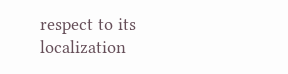respect to its localization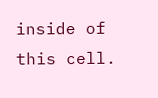inside of this cell.